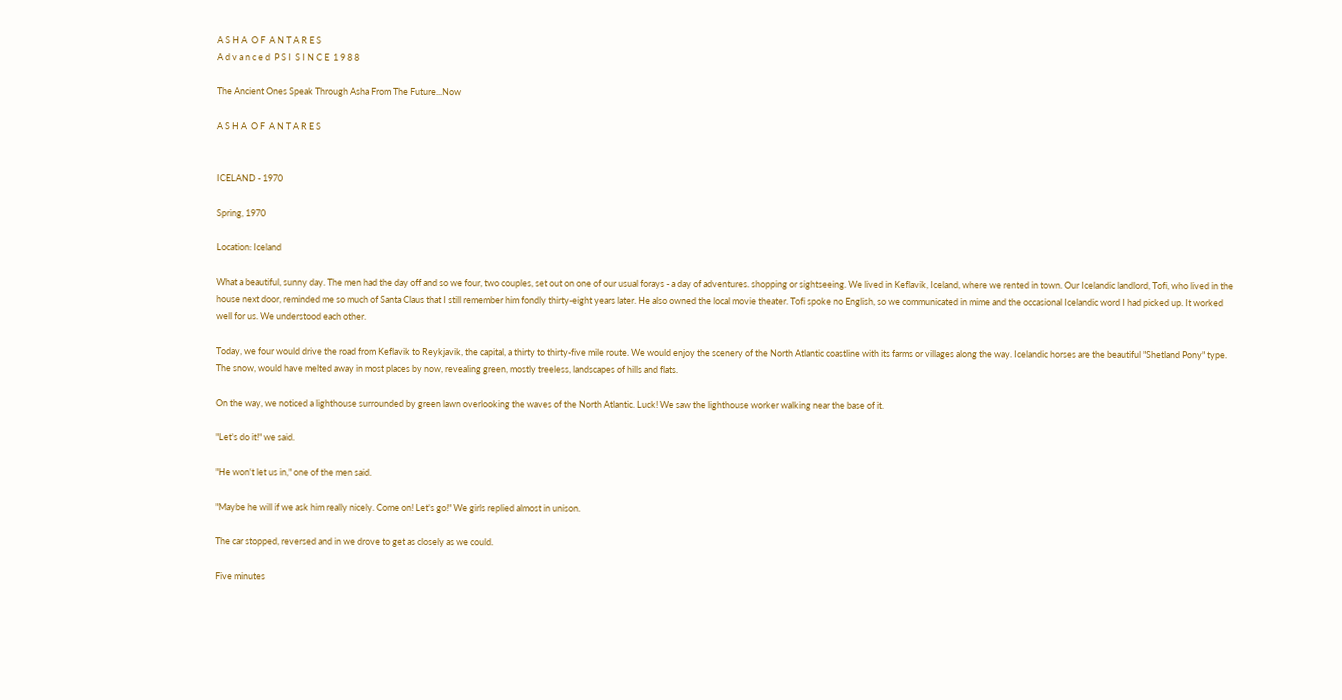A S H A  O F  A N T A R E S
A d v a n c e d  P S I  S I N C E  1 9 8 8

The Ancient Ones Speak Through Asha From The Future...Now

A S H A  O F  A N T A R E S


ICELAND - 1970

Spring, 1970

Location: Iceland

What a beautiful, sunny day. The men had the day off and so we four, two couples, set out on one of our usual forays - a day of adventures. shopping or sightseeing. We lived in Keflavik, Iceland, where we rented in town. Our Icelandic landlord, Tofi, who lived in the house next door, reminded me so much of Santa Claus that I still remember him fondly thirty-eight years later. He also owned the local movie theater. Tofi spoke no English, so we communicated in mime and the occasional Icelandic word I had picked up. It worked well for us. We understood each other.

Today, we four would drive the road from Keflavik to Reykjavik, the capital, a thirty to thirty-five mile route. We would enjoy the scenery of the North Atlantic coastline with its farms or villages along the way. Icelandic horses are the beautiful "Shetland Pony" type. The snow, would have melted away in most places by now, revealing green, mostly treeless, landscapes of hills and flats.

On the way, we noticed a lighthouse surrounded by green lawn overlooking the waves of the North Atlantic. Luck! We saw the lighthouse worker walking near the base of it.

"Let's do it!" we said.

"He won't let us in," one of the men said.

"Maybe he will if we ask him really nicely. Come on! Let's go!" We girls replied almost in unison.

The car stopped, reversed and in we drove to get as closely as we could.

Five minutes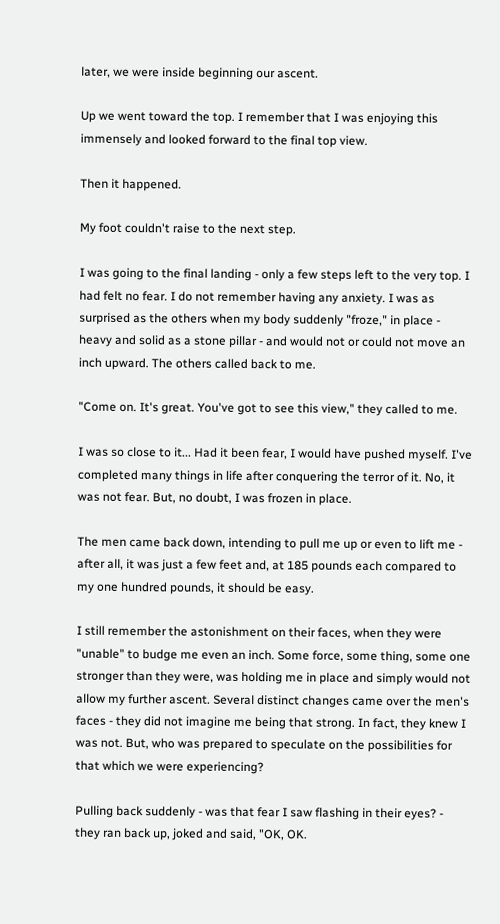later, we were inside beginning our ascent.

Up we went toward the top. I remember that I was enjoying this immensely and looked forward to the final top view.

Then it happened.

My foot couldn't raise to the next step.

I was going to the final landing - only a few steps left to the very top. I had felt no fear. I do not remember having any anxiety. I was as surprised as the others when my body suddenly "froze," in place - heavy and solid as a stone pillar - and would not or could not move an inch upward. The others called back to me.

"Come on. It's great. You've got to see this view," they called to me.

I was so close to it... Had it been fear, I would have pushed myself. I've completed many things in life after conquering the terror of it. No, it was not fear. But, no doubt, I was frozen in place.

The men came back down, intending to pull me up or even to lift me - after all, it was just a few feet and, at 185 pounds each compared to my one hundred pounds, it should be easy.

I still remember the astonishment on their faces, when they were "unable" to budge me even an inch. Some force, some thing, some one stronger than they were, was holding me in place and simply would not allow my further ascent. Several distinct changes came over the men's faces - they did not imagine me being that strong. In fact, they knew I was not. But, who was prepared to speculate on the possibilities for that which we were experiencing?

Pulling back suddenly - was that fear I saw flashing in their eyes? - they ran back up, joked and said, "OK, OK.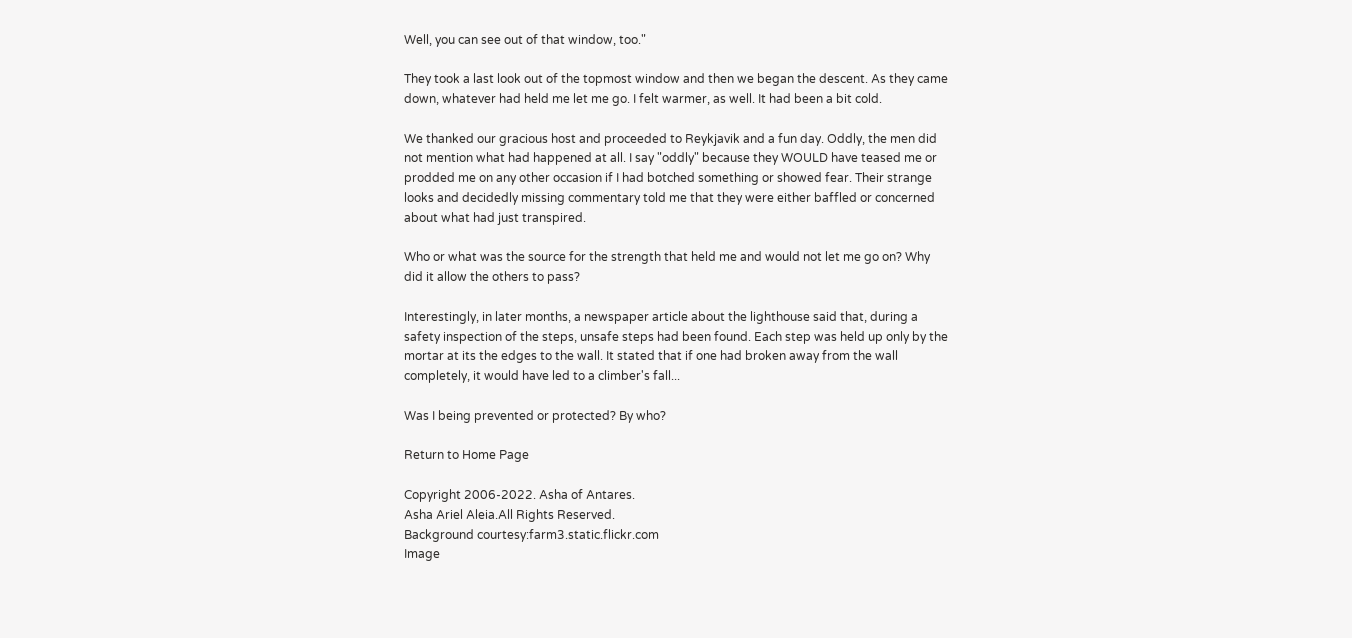Well, you can see out of that window, too."

They took a last look out of the topmost window and then we began the descent. As they came down, whatever had held me let me go. I felt warmer, as well. It had been a bit cold.

We thanked our gracious host and proceeded to Reykjavik and a fun day. Oddly, the men did not mention what had happened at all. I say "oddly" because they WOULD have teased me or prodded me on any other occasion if I had botched something or showed fear. Their strange looks and decidedly missing commentary told me that they were either baffled or concerned about what had just transpired.

Who or what was the source for the strength that held me and would not let me go on? Why did it allow the others to pass?

Interestingly, in later months, a newspaper article about the lighthouse said that, during a safety inspection of the steps, unsafe steps had been found. Each step was held up only by the mortar at its the edges to the wall. It stated that if one had broken away from the wall completely, it would have led to a climber's fall...

Was I being prevented or protected? By who?

Return to Home Page

Copyright 2006-2022. Asha of Antares.
Asha Ariel Aleia.All Rights Reserved.
Background courtesy:farm3.static.flickr.com
Image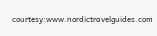courtesy:www.nordictravelguides.com